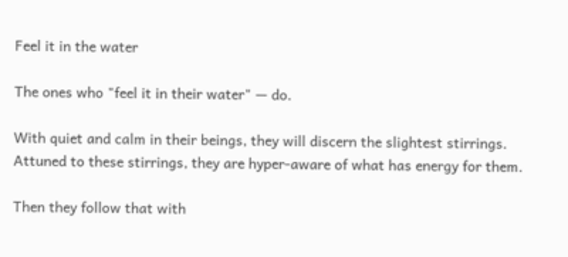Feel it in the water

The ones who "feel it in their water" — do.

With quiet and calm in their beings, they will discern the slightest stirrings. Attuned to these stirrings, they are hyper-aware of what has energy for them.

Then they follow that with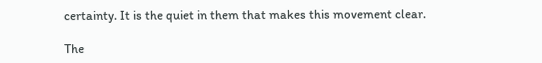certainty. It is the quiet in them that makes this movement clear.

The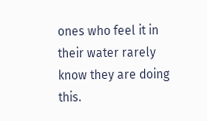ones who feel it in their water rarely know they are doing this.